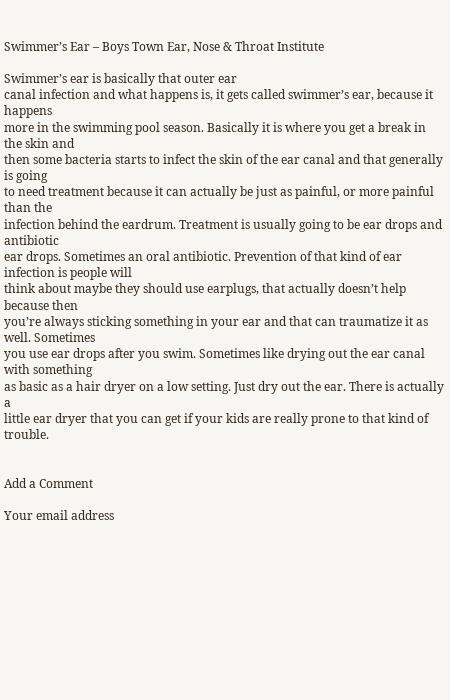Swimmer’s Ear – Boys Town Ear, Nose & Throat Institute

Swimmer’s ear is basically that outer ear
canal infection and what happens is, it gets called swimmer’s ear, because it happens
more in the swimming pool season. Basically it is where you get a break in the skin and
then some bacteria starts to infect the skin of the ear canal and that generally is going
to need treatment because it can actually be just as painful, or more painful than the
infection behind the eardrum. Treatment is usually going to be ear drops and antibiotic
ear drops. Sometimes an oral antibiotic. Prevention of that kind of ear infection is people will
think about maybe they should use earplugs, that actually doesn’t help because then
you’re always sticking something in your ear and that can traumatize it as well. Sometimes
you use ear drops after you swim. Sometimes like drying out the ear canal with something
as basic as a hair dryer on a low setting. Just dry out the ear. There is actually a
little ear dryer that you can get if your kids are really prone to that kind of trouble.


Add a Comment

Your email address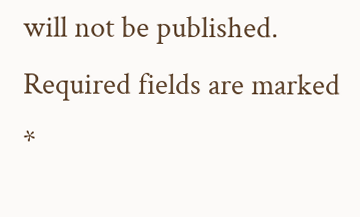will not be published. Required fields are marked *